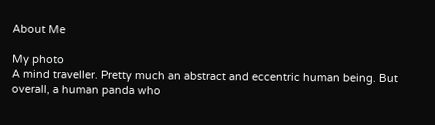About Me

My photo
A mind traveller. Pretty much an abstract and eccentric human being. But overall, a human panda who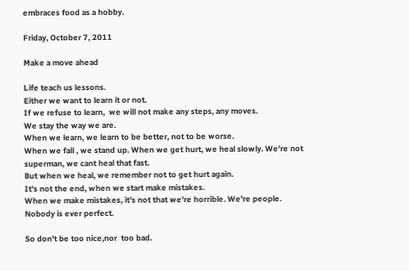embraces food as a hobby.

Friday, October 7, 2011

Make a move ahead

Life teach us lessons.
Either we want to learn it or not.
If we refuse to learn,  we will not make any steps, any moves.
We stay the way we are.
When we learn, we learn to be better, not to be worse.
When we fall , we stand up. When we get hurt, we heal slowly. We're not superman, we cant heal that fast.
But when we heal, we remember not to get hurt again.
It's not the end, when we start make mistakes.
When we make mistakes, it's not that we're horrible. We're people.
Nobody is ever perfect.

So don't be too nice,nor  too bad.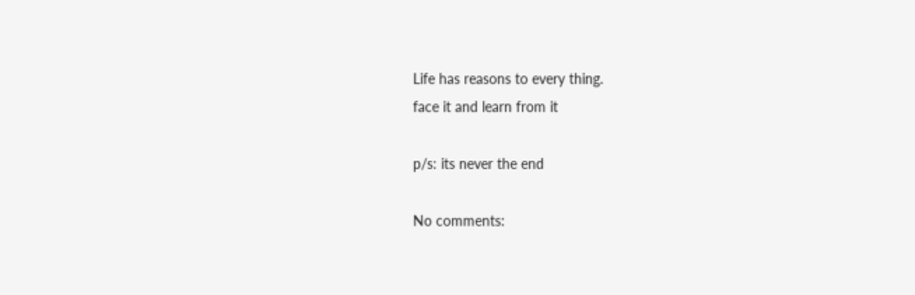Life has reasons to every thing.
face it and learn from it

p/s: its never the end

No comments: